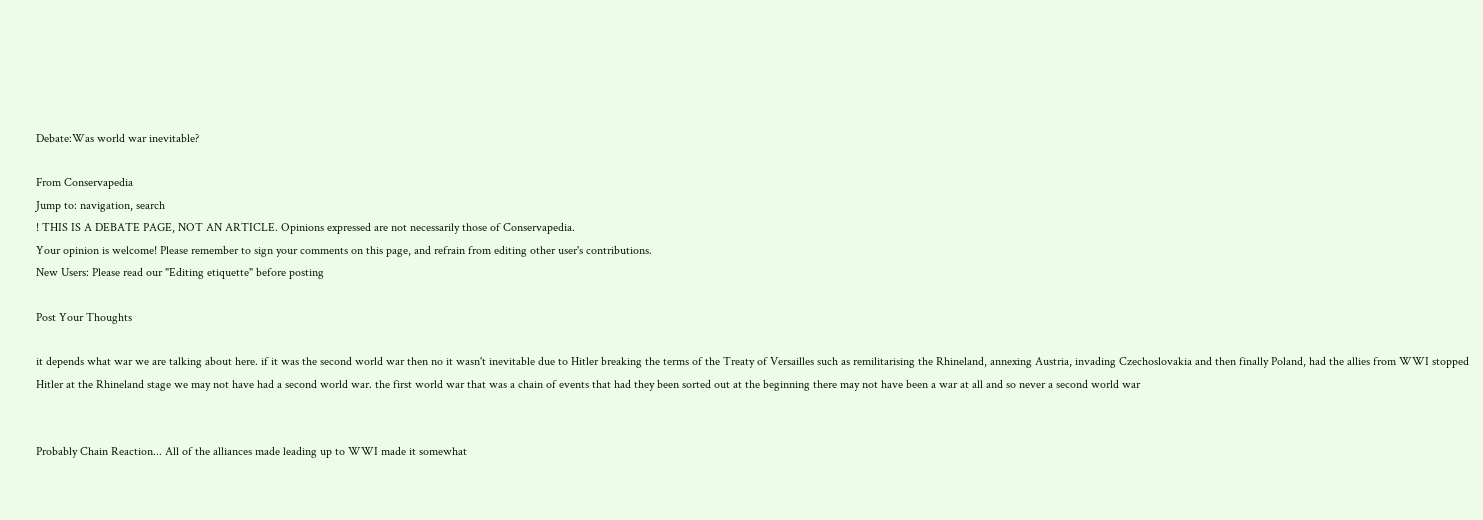Debate:Was world war inevitable?

From Conservapedia
Jump to: navigation, search
! THIS IS A DEBATE PAGE, NOT AN ARTICLE. Opinions expressed are not necessarily those of Conservapedia.
Your opinion is welcome! Please remember to sign your comments on this page, and refrain from editing other user's contributions.
New Users: Please read our "Editing etiquette" before posting

Post Your Thoughts

it depends what war we are talking about here. if it was the second world war then no it wasn't inevitable due to Hitler breaking the terms of the Treaty of Versailles such as remilitarising the Rhineland, annexing Austria, invading Czechoslovakia and then finally Poland, had the allies from WWI stopped Hitler at the Rhineland stage we may not have had a second world war. the first world war that was a chain of events that had they been sorted out at the beginning there may not have been a war at all and so never a second world war


Probably Chain Reaction... All of the alliances made leading up to WWI made it somewhat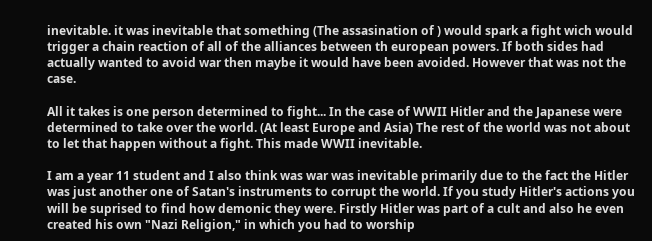inevitable. it was inevitable that something (The assasination of ) would spark a fight wich would trigger a chain reaction of all of the alliances between th european powers. If both sides had actually wanted to avoid war then maybe it would have been avoided. However that was not the case.

All it takes is one person determined to fight... In the case of WWII Hitler and the Japanese were determined to take over the world. (At least Europe and Asia) The rest of the world was not about to let that happen without a fight. This made WWII inevitable.

I am a year 11 student and I also think was war was inevitable primarily due to the fact the Hitler was just another one of Satan's instruments to corrupt the world. If you study Hitler's actions you will be suprised to find how demonic they were. Firstly Hitler was part of a cult and also he even created his own "Nazi Religion," in which you had to worship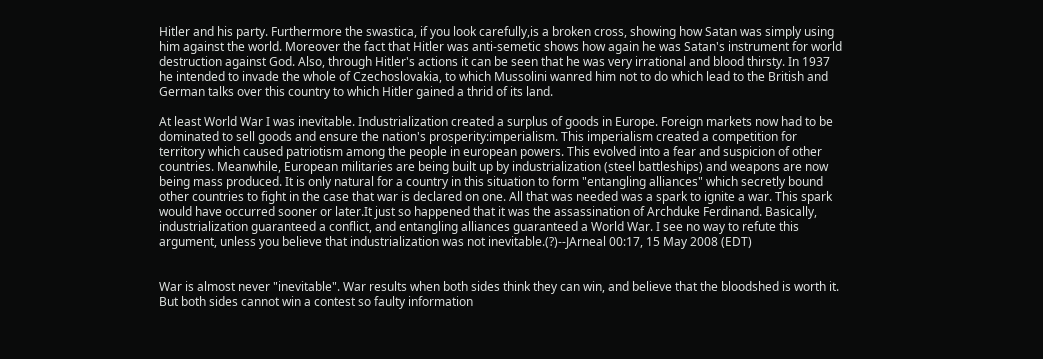Hitler and his party. Furthermore the swastica, if you look carefully,is a broken cross, showing how Satan was simply using him against the world. Moreover the fact that Hitler was anti-semetic shows how again he was Satan's instrument for world destruction against God. Also, through Hitler's actions it can be seen that he was very irrational and blood thirsty. In 1937 he intended to invade the whole of Czechoslovakia, to which Mussolini wanred him not to do which lead to the British and German talks over this country to which Hitler gained a thrid of its land.

At least World War I was inevitable. Industrialization created a surplus of goods in Europe. Foreign markets now had to be dominated to sell goods and ensure the nation's prosperity:imperialism. This imperialism created a competition for territory which caused patriotism among the people in european powers. This evolved into a fear and suspicion of other countries. Meanwhile, European militaries are being built up by industrialization (steel battleships) and weapons are now being mass produced. It is only natural for a country in this situation to form "entangling alliances" which secretly bound other countries to fight in the case that war is declared on one. All that was needed was a spark to ignite a war. This spark would have occurred sooner or later.It just so happened that it was the assassination of Archduke Ferdinand. Basically, industrialization guaranteed a conflict, and entangling alliances guaranteed a World War. I see no way to refute this argument, unless you believe that industrialization was not inevitable.(?)--JArneal 00:17, 15 May 2008 (EDT)


War is almost never "inevitable". War results when both sides think they can win, and believe that the bloodshed is worth it. But both sides cannot win a contest so faulty information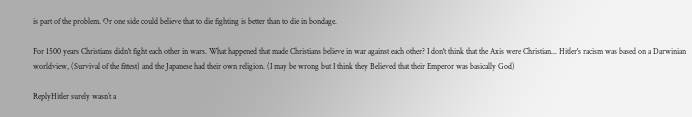is part of the problem. Or one side could believe that to die fighting is better than to die in bondage.

For 1500 years Christians didn't fight each other in wars. What happened that made Christians believe in war against each other? I don't think that the Axis were Christian... Hitler's racism was based on a Darwinian worldview, (Survival of the fittest) and the Japanese had their own religion. (I may be wrong but I think they Believed that their Emperor was basically God)

ReplyHitler surely wasn´t a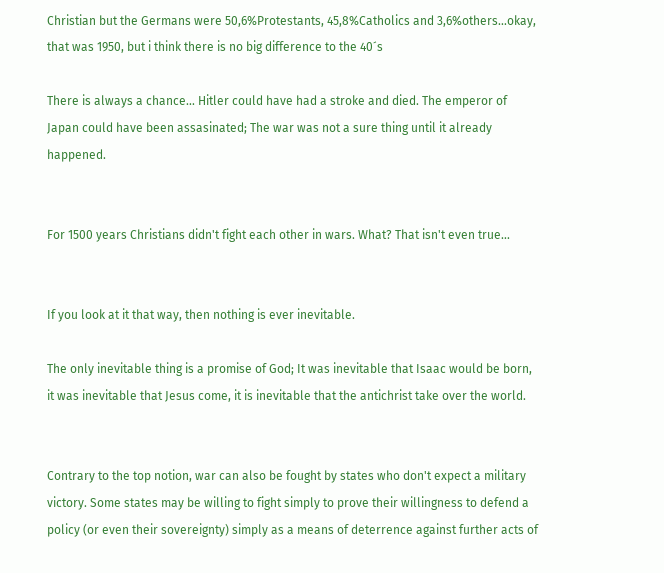Christian but the Germans were 50,6%Protestants, 45,8%Catholics and 3,6%others...okay, that was 1950, but i think there is no big difference to the 40´s

There is always a chance... Hitler could have had a stroke and died. The emperor of Japan could have been assasinated; The war was not a sure thing until it already happened.


For 1500 years Christians didn't fight each other in wars. What? That isn't even true...


If you look at it that way, then nothing is ever inevitable.

The only inevitable thing is a promise of God; It was inevitable that Isaac would be born, it was inevitable that Jesus come, it is inevitable that the antichrist take over the world.


Contrary to the top notion, war can also be fought by states who don't expect a military victory. Some states may be willing to fight simply to prove their willingness to defend a policy (or even their sovereignty) simply as a means of deterrence against further acts of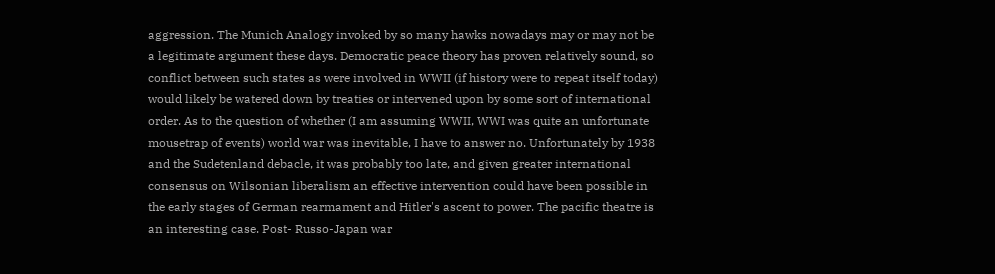aggression. The Munich Analogy invoked by so many hawks nowadays may or may not be a legitimate argument these days. Democratic peace theory has proven relatively sound, so conflict between such states as were involved in WWII (if history were to repeat itself today) would likely be watered down by treaties or intervened upon by some sort of international order. As to the question of whether (I am assuming WWII, WWI was quite an unfortunate mousetrap of events) world war was inevitable, I have to answer no. Unfortunately by 1938 and the Sudetenland debacle, it was probably too late, and given greater international consensus on Wilsonian liberalism an effective intervention could have been possible in the early stages of German rearmament and Hitler's ascent to power. The pacific theatre is an interesting case. Post- Russo-Japan war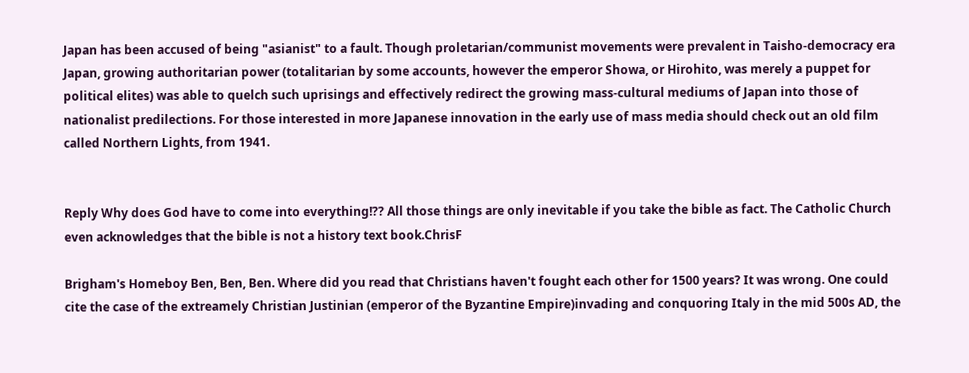Japan has been accused of being "asianist" to a fault. Though proletarian/communist movements were prevalent in Taisho-democracy era Japan, growing authoritarian power (totalitarian by some accounts, however the emperor Showa, or Hirohito, was merely a puppet for political elites) was able to quelch such uprisings and effectively redirect the growing mass-cultural mediums of Japan into those of nationalist predilections. For those interested in more Japanese innovation in the early use of mass media should check out an old film called Northern Lights, from 1941.


Reply Why does God have to come into everything!?? All those things are only inevitable if you take the bible as fact. The Catholic Church even acknowledges that the bible is not a history text book.ChrisF

Brigham's Homeboy Ben, Ben, Ben. Where did you read that Christians haven't fought each other for 1500 years? It was wrong. One could cite the case of the extreamely Christian Justinian (emperor of the Byzantine Empire)invading and conquoring Italy in the mid 500s AD, the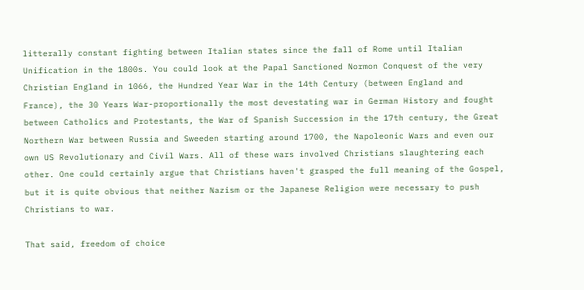litterally constant fighting between Italian states since the fall of Rome until Italian Unification in the 1800s. You could look at the Papal Sanctioned Normon Conquest of the very Christian England in 1066, the Hundred Year War in the 14th Century (between England and France), the 30 Years War-proportionally the most devestating war in German History and fought between Catholics and Protestants, the War of Spanish Succession in the 17th century, the Great Northern War between Russia and Sweeden starting around 1700, the Napoleonic Wars and even our own US Revolutionary and Civil Wars. All of these wars involved Christians slaughtering each other. One could certainly argue that Christians haven't grasped the full meaning of the Gospel, but it is quite obvious that neither Nazism or the Japanese Religion were necessary to push Christians to war.

That said, freedom of choice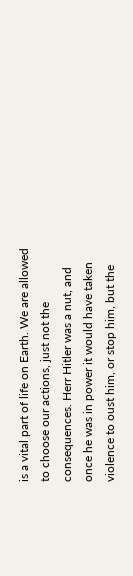is a vital part of life on Earth. We are allowed to choose our actions, just not the consequences. Herr Hitler was a nut, and once he was in power it would have taken violence to oust him, or stop him, but the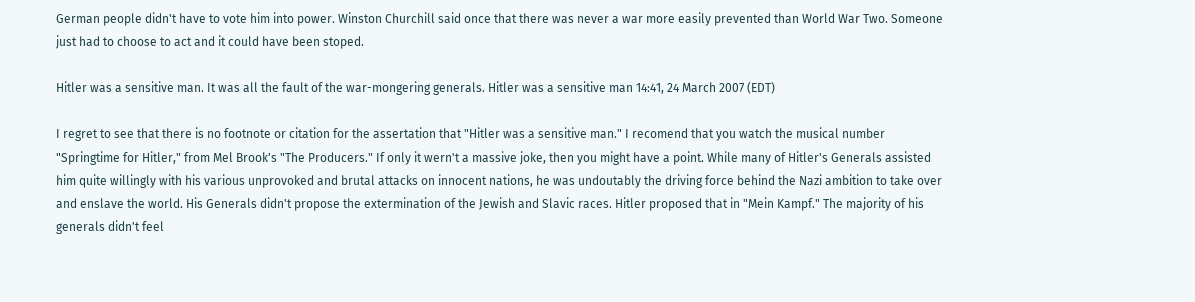German people didn't have to vote him into power. Winston Churchill said once that there was never a war more easily prevented than World War Two. Someone just had to choose to act and it could have been stoped.

Hitler was a sensitive man. It was all the fault of the war-mongering generals. Hitler was a sensitive man 14:41, 24 March 2007 (EDT)

I regret to see that there is no footnote or citation for the assertation that "Hitler was a sensitive man." I recomend that you watch the musical number "Springtime for Hitler," from Mel Brook's "The Producers." If only it wern't a massive joke, then you might have a point. While many of Hitler's Generals assisted him quite willingly with his various unprovoked and brutal attacks on innocent nations, he was undoutably the driving force behind the Nazi ambition to take over and enslave the world. His Generals didn't propose the extermination of the Jewish and Slavic races. Hitler proposed that in "Mein Kampf." The majority of his generals didn't feel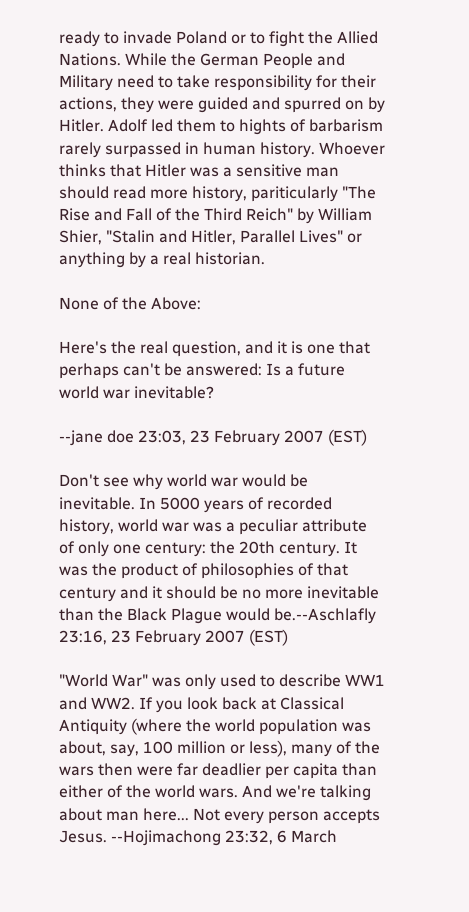ready to invade Poland or to fight the Allied Nations. While the German People and Military need to take responsibility for their actions, they were guided and spurred on by Hitler. Adolf led them to hights of barbarism rarely surpassed in human history. Whoever thinks that Hitler was a sensitive man should read more history, pariticularly "The Rise and Fall of the Third Reich" by William Shier, "Stalin and Hitler, Parallel Lives" or anything by a real historian.

None of the Above:

Here's the real question, and it is one that perhaps can't be answered: Is a future world war inevitable?

--jane doe 23:03, 23 February 2007 (EST)

Don't see why world war would be inevitable. In 5000 years of recorded history, world war was a peculiar attribute of only one century: the 20th century. It was the product of philosophies of that century and it should be no more inevitable than the Black Plague would be.--Aschlafly 23:16, 23 February 2007 (EST)

"World War" was only used to describe WW1 and WW2. If you look back at Classical Antiquity (where the world population was about, say, 100 million or less), many of the wars then were far deadlier per capita than either of the world wars. And we're talking about man here... Not every person accepts Jesus. --Hojimachong 23:32, 6 March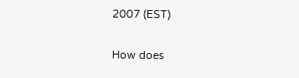2007 (EST)

How does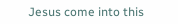Jesus come into this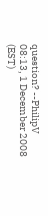question? --PhilipV 08:13, 1 December 2008 (EST)